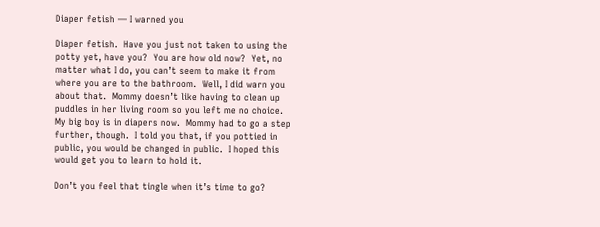Diaper fetish — I warned you

Diaper fetish.  Have you just not taken to using the potty yet, have you?  You are how old now?  Yet, no matter what I do, you can’t seem to make it from where you are to the bathroom.  Well, I did warn you about that.  Mommy doesn’t like having to clean up puddles in her living room so you left me no choice.  My big boy is in diapers now.  Mommy had to go a step further, though.  I told you that, if you pottied in public, you would be changed in public.  I hoped this would get you to learn to hold it.

Don’t you feel that tingle when it’s time to go?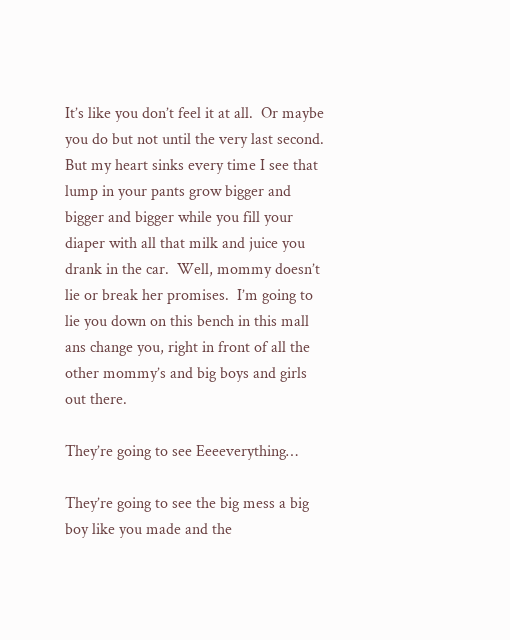It’s like you don’t feel it at all.  Or maybe you do but not until the very last second.  But my heart sinks every time I see that lump in your pants grow bigger and bigger and bigger while you fill your diaper with all that milk and juice you drank in the car.  Well, mommy doesn’t lie or break her promises.  I’m going to lie you down on this bench in this mall ans change you, right in front of all the other mommy’s and big boys and girls out there.

They’re going to see Eeeeverything…

They’re going to see the big mess a big boy like you made and the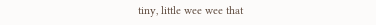tiny, little wee wee that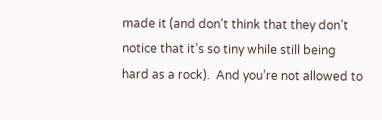made it (and don’t think that they don’t notice that it’s so tiny while still being hard as a rock).  And you’re not allowed to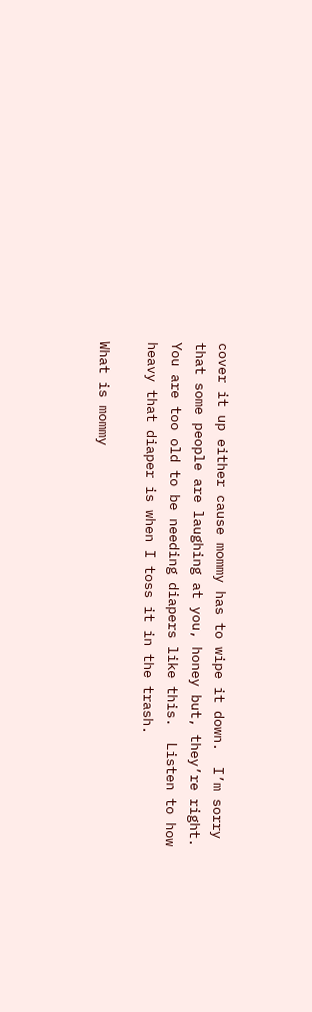cover it up either cause mommy has to wipe it down.  I’m sorry that some people are laughing at you, honey but, they’re right.  You are too old to be needing diapers like this.  Listen to how heavy that diaper is when I toss it in the trash.

What is mommy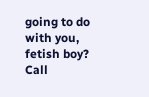going to do with you, fetish boy?  Call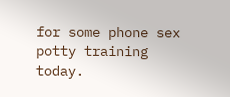for some phone sex potty training today.